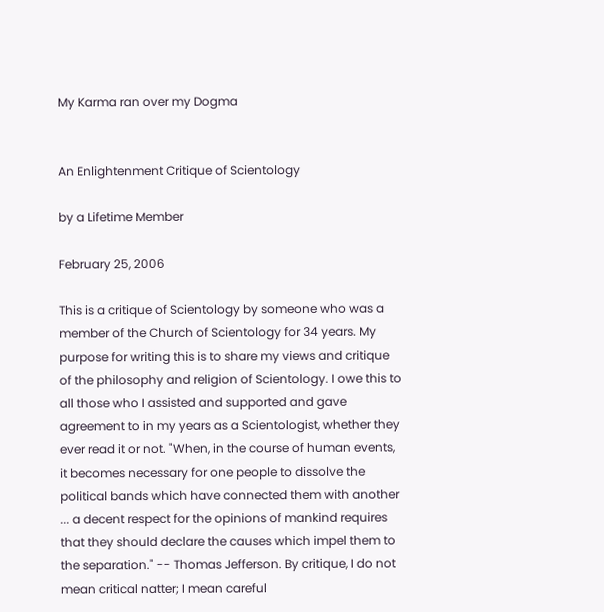My Karma ran over my Dogma


An Enlightenment Critique of Scientology

by a Lifetime Member

February 25, 2006

This is a critique of Scientology by someone who was a member of the Church of Scientology for 34 years. My purpose for writing this is to share my views and critique of the philosophy and religion of Scientology. I owe this to all those who I assisted and supported and gave agreement to in my years as a Scientologist, whether they ever read it or not. "When, in the course of human events, it becomes necessary for one people to dissolve the political bands which have connected them with another ... a decent respect for the opinions of mankind requires that they should declare the causes which impel them to the separation." -- Thomas Jefferson. By critique, I do not mean critical natter; I mean careful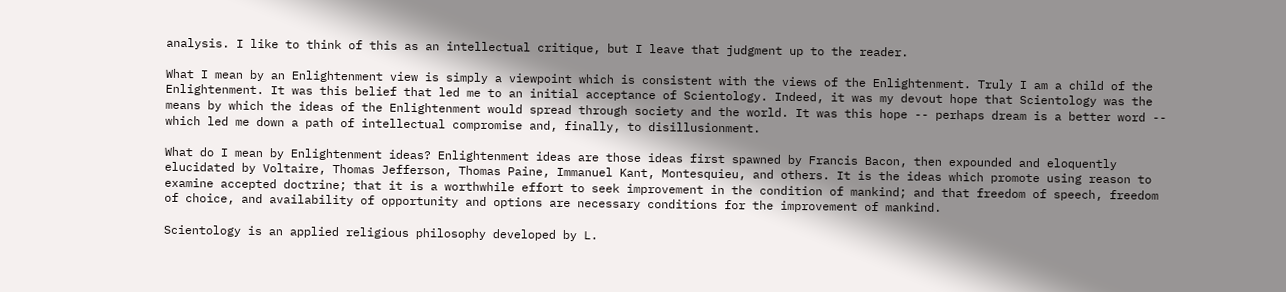analysis. I like to think of this as an intellectual critique, but I leave that judgment up to the reader.

What I mean by an Enlightenment view is simply a viewpoint which is consistent with the views of the Enlightenment. Truly I am a child of the Enlightenment. It was this belief that led me to an initial acceptance of Scientology. Indeed, it was my devout hope that Scientology was the means by which the ideas of the Enlightenment would spread through society and the world. It was this hope -- perhaps dream is a better word -- which led me down a path of intellectual compromise and, finally, to disillusionment.

What do I mean by Enlightenment ideas? Enlightenment ideas are those ideas first spawned by Francis Bacon, then expounded and eloquently elucidated by Voltaire, Thomas Jefferson, Thomas Paine, Immanuel Kant, Montesquieu, and others. It is the ideas which promote using reason to examine accepted doctrine; that it is a worthwhile effort to seek improvement in the condition of mankind; and that freedom of speech, freedom of choice, and availability of opportunity and options are necessary conditions for the improvement of mankind.

Scientology is an applied religious philosophy developed by L.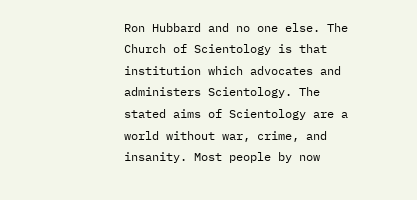Ron Hubbard and no one else. The Church of Scientology is that institution which advocates and administers Scientology. The stated aims of Scientology are a world without war, crime, and insanity. Most people by now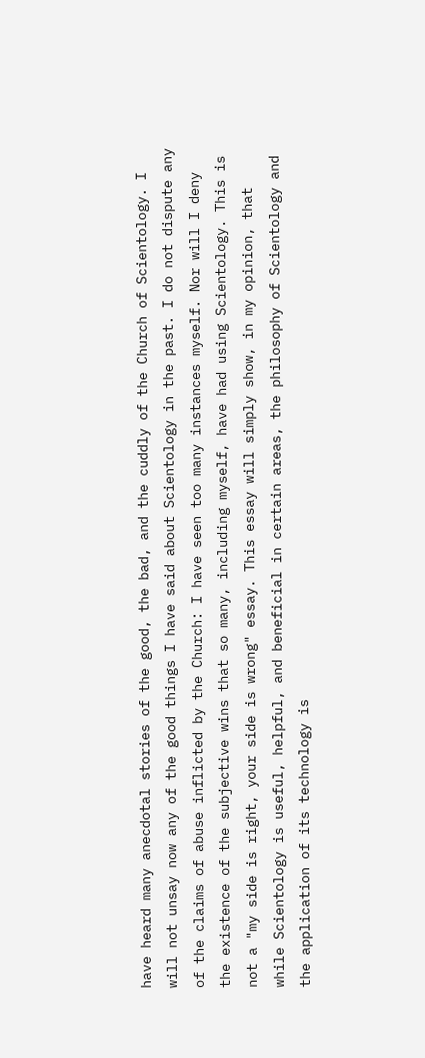have heard many anecdotal stories of the good, the bad, and the cuddly of the Church of Scientology. I will not unsay now any of the good things I have said about Scientology in the past. I do not dispute any of the claims of abuse inflicted by the Church: I have seen too many instances myself. Nor will I deny the existence of the subjective wins that so many, including myself, have had using Scientology. This is not a "my side is right, your side is wrong" essay. This essay will simply show, in my opinion, that while Scientology is useful, helpful, and beneficial in certain areas, the philosophy of Scientology and the application of its technology is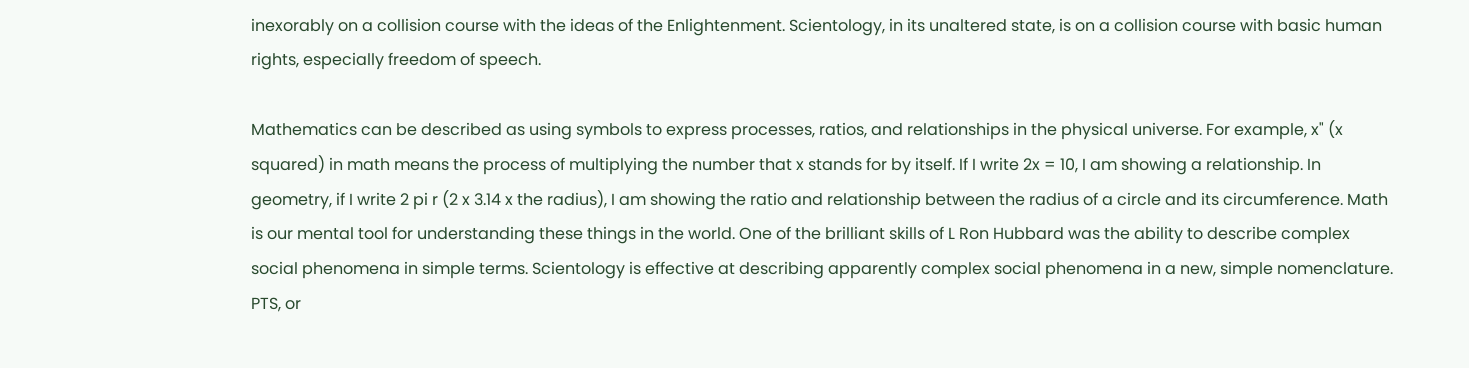inexorably on a collision course with the ideas of the Enlightenment. Scientology, in its unaltered state, is on a collision course with basic human rights, especially freedom of speech.

Mathematics can be described as using symbols to express processes, ratios, and relationships in the physical universe. For example, x" (x squared) in math means the process of multiplying the number that x stands for by itself. If I write 2x = 10, I am showing a relationship. In geometry, if I write 2 pi r (2 x 3.14 x the radius), I am showing the ratio and relationship between the radius of a circle and its circumference. Math is our mental tool for understanding these things in the world. One of the brilliant skills of L Ron Hubbard was the ability to describe complex social phenomena in simple terms. Scientology is effective at describing apparently complex social phenomena in a new, simple nomenclature. PTS, or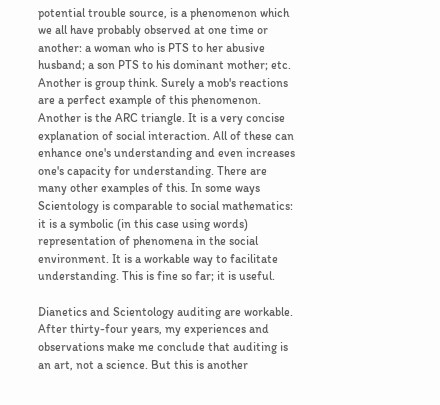potential trouble source, is a phenomenon which we all have probably observed at one time or another: a woman who is PTS to her abusive husband; a son PTS to his dominant mother; etc. Another is group think. Surely a mob's reactions are a perfect example of this phenomenon. Another is the ARC triangle. It is a very concise explanation of social interaction. All of these can enhance one's understanding and even increases one's capacity for understanding. There are many other examples of this. In some ways Scientology is comparable to social mathematics: it is a symbolic (in this case using words) representation of phenomena in the social environment. It is a workable way to facilitate understanding. This is fine so far; it is useful.

Dianetics and Scientology auditing are workable. After thirty-four years, my experiences and observations make me conclude that auditing is an art, not a science. But this is another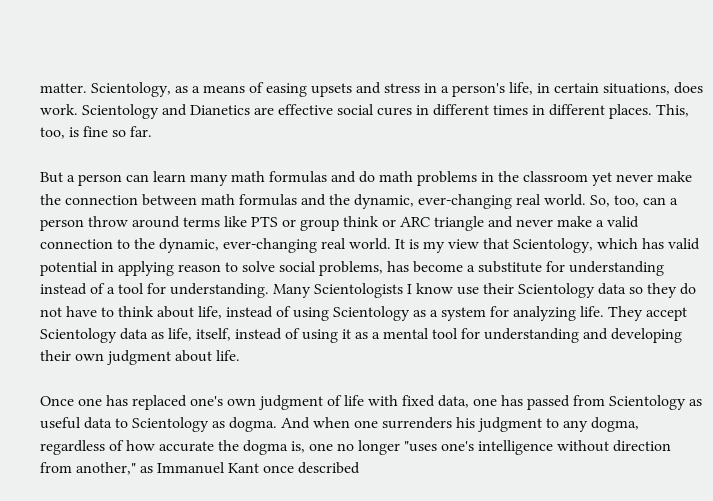matter. Scientology, as a means of easing upsets and stress in a person's life, in certain situations, does work. Scientology and Dianetics are effective social cures in different times in different places. This, too, is fine so far.

But a person can learn many math formulas and do math problems in the classroom yet never make the connection between math formulas and the dynamic, ever-changing real world. So, too, can a person throw around terms like PTS or group think or ARC triangle and never make a valid connection to the dynamic, ever-changing real world. It is my view that Scientology, which has valid potential in applying reason to solve social problems, has become a substitute for understanding instead of a tool for understanding. Many Scientologists I know use their Scientology data so they do not have to think about life, instead of using Scientology as a system for analyzing life. They accept Scientology data as life, itself, instead of using it as a mental tool for understanding and developing their own judgment about life.

Once one has replaced one's own judgment of life with fixed data, one has passed from Scientology as useful data to Scientology as dogma. And when one surrenders his judgment to any dogma, regardless of how accurate the dogma is, one no longer "uses one's intelligence without direction from another," as Immanuel Kant once described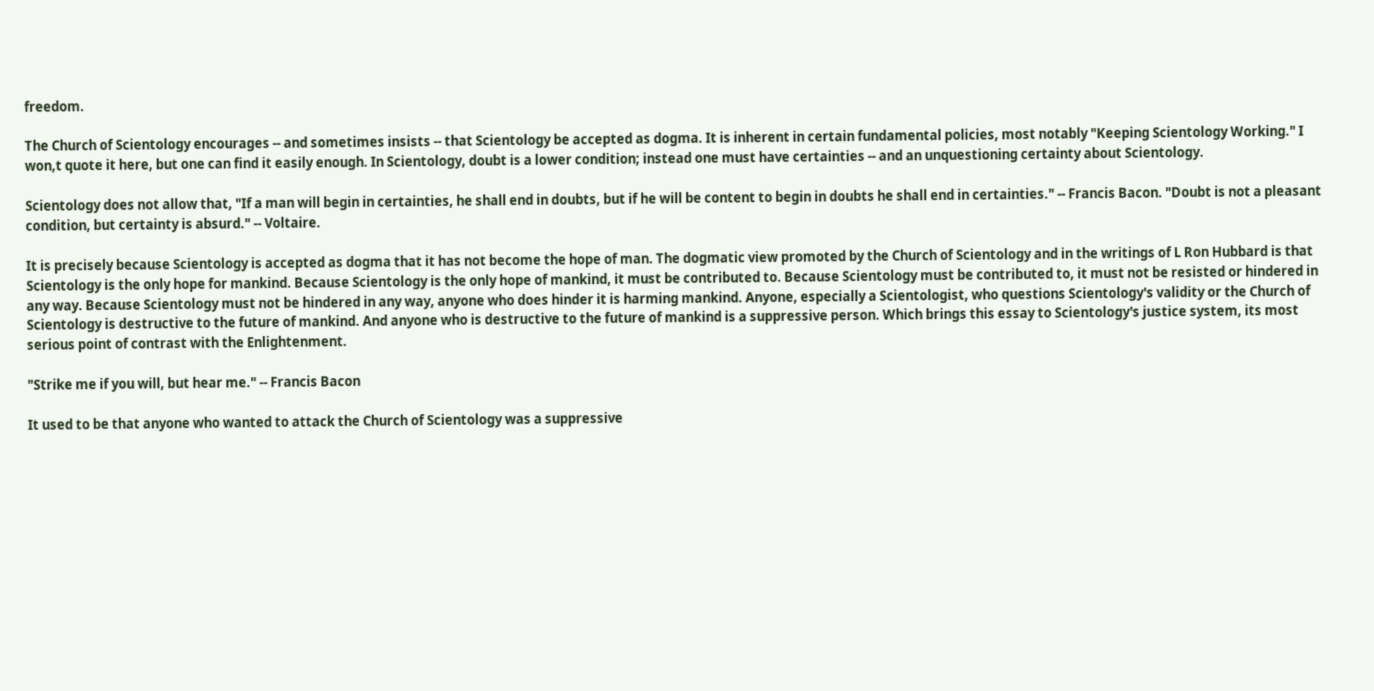freedom.

The Church of Scientology encourages -- and sometimes insists -- that Scientology be accepted as dogma. It is inherent in certain fundamental policies, most notably "Keeping Scientology Working." I won,t quote it here, but one can find it easily enough. In Scientology, doubt is a lower condition; instead one must have certainties -- and an unquestioning certainty about Scientology.

Scientology does not allow that, "If a man will begin in certainties, he shall end in doubts, but if he will be content to begin in doubts he shall end in certainties." -- Francis Bacon. "Doubt is not a pleasant condition, but certainty is absurd." -- Voltaire.

It is precisely because Scientology is accepted as dogma that it has not become the hope of man. The dogmatic view promoted by the Church of Scientology and in the writings of L Ron Hubbard is that Scientology is the only hope for mankind. Because Scientology is the only hope of mankind, it must be contributed to. Because Scientology must be contributed to, it must not be resisted or hindered in any way. Because Scientology must not be hindered in any way, anyone who does hinder it is harming mankind. Anyone, especially a Scientologist, who questions Scientology's validity or the Church of Scientology is destructive to the future of mankind. And anyone who is destructive to the future of mankind is a suppressive person. Which brings this essay to Scientology's justice system, its most serious point of contrast with the Enlightenment.

"Strike me if you will, but hear me." -- Francis Bacon

It used to be that anyone who wanted to attack the Church of Scientology was a suppressive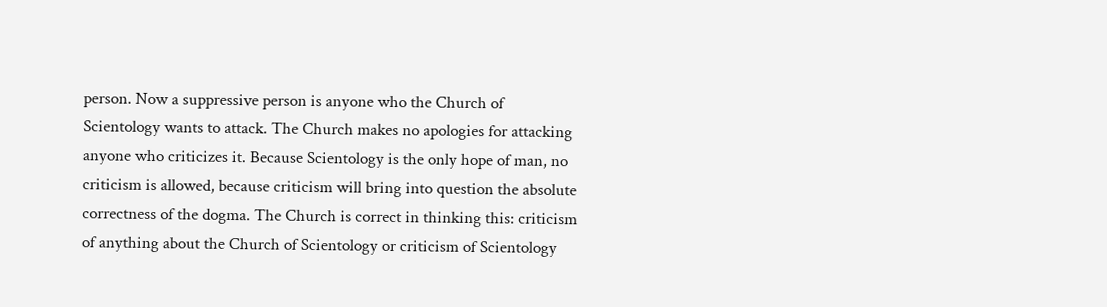person. Now a suppressive person is anyone who the Church of Scientology wants to attack. The Church makes no apologies for attacking anyone who criticizes it. Because Scientology is the only hope of man, no criticism is allowed, because criticism will bring into question the absolute correctness of the dogma. The Church is correct in thinking this: criticism of anything about the Church of Scientology or criticism of Scientology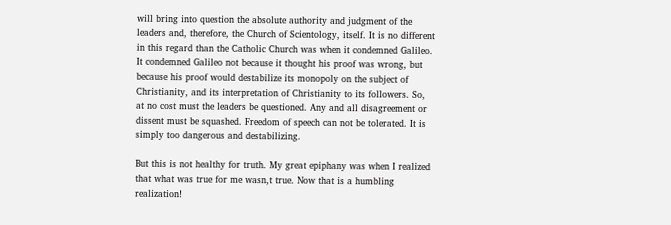will bring into question the absolute authority and judgment of the leaders and, therefore, the Church of Scientology, itself. It is no different in this regard than the Catholic Church was when it condemned Galileo. It condemned Galileo not because it thought his proof was wrong, but because his proof would destabilize its monopoly on the subject of Christianity, and its interpretation of Christianity to its followers. So, at no cost must the leaders be questioned. Any and all disagreement or dissent must be squashed. Freedom of speech can not be tolerated. It is simply too dangerous and destabilizing.

But this is not healthy for truth. My great epiphany was when I realized that what was true for me wasn,t true. Now that is a humbling realization!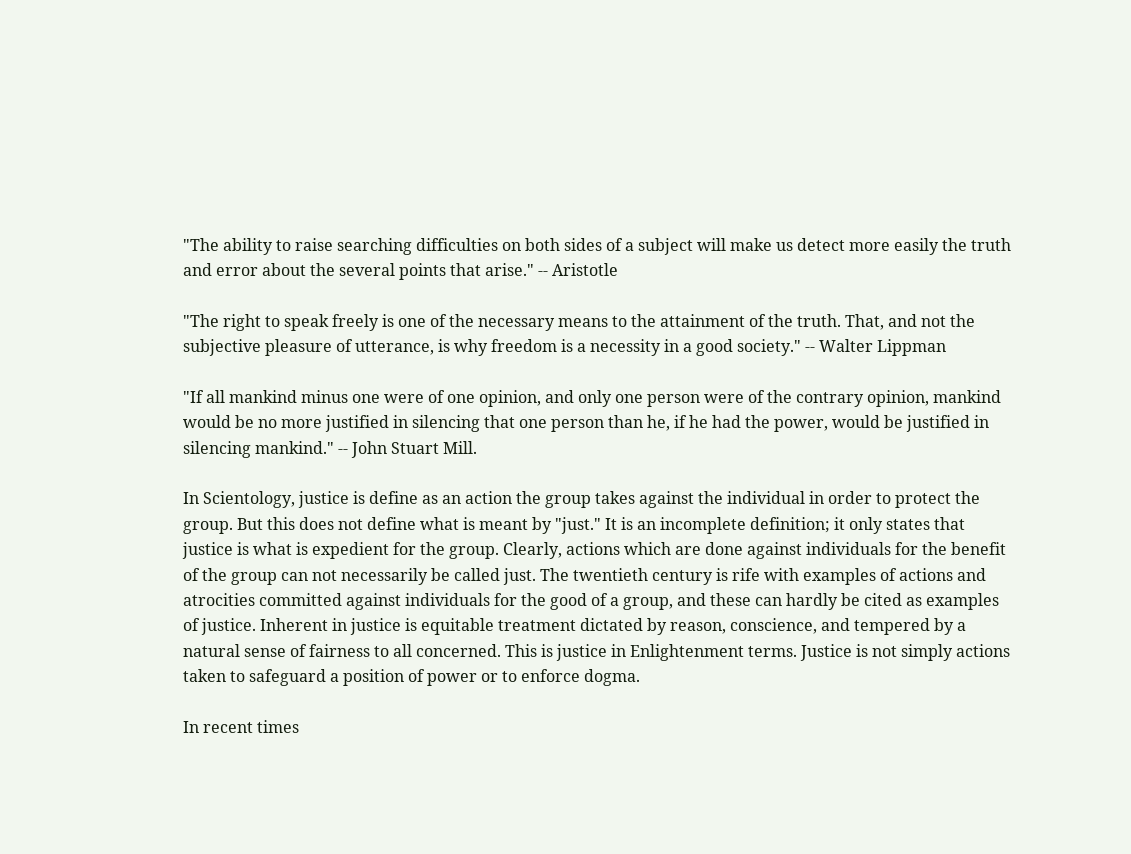"The ability to raise searching difficulties on both sides of a subject will make us detect more easily the truth and error about the several points that arise." -- Aristotle

"The right to speak freely is one of the necessary means to the attainment of the truth. That, and not the subjective pleasure of utterance, is why freedom is a necessity in a good society." -- Walter Lippman

"If all mankind minus one were of one opinion, and only one person were of the contrary opinion, mankind would be no more justified in silencing that one person than he, if he had the power, would be justified in silencing mankind." -- John Stuart Mill.

In Scientology, justice is define as an action the group takes against the individual in order to protect the group. But this does not define what is meant by "just." It is an incomplete definition; it only states that justice is what is expedient for the group. Clearly, actions which are done against individuals for the benefit of the group can not necessarily be called just. The twentieth century is rife with examples of actions and atrocities committed against individuals for the good of a group, and these can hardly be cited as examples of justice. Inherent in justice is equitable treatment dictated by reason, conscience, and tempered by a natural sense of fairness to all concerned. This is justice in Enlightenment terms. Justice is not simply actions taken to safeguard a position of power or to enforce dogma.

In recent times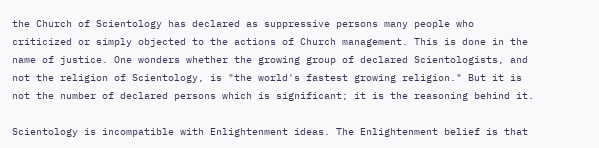the Church of Scientology has declared as suppressive persons many people who criticized or simply objected to the actions of Church management. This is done in the name of justice. One wonders whether the growing group of declared Scientologists, and not the religion of Scientology, is "the world's fastest growing religion." But it is not the number of declared persons which is significant; it is the reasoning behind it.

Scientology is incompatible with Enlightenment ideas. The Enlightenment belief is that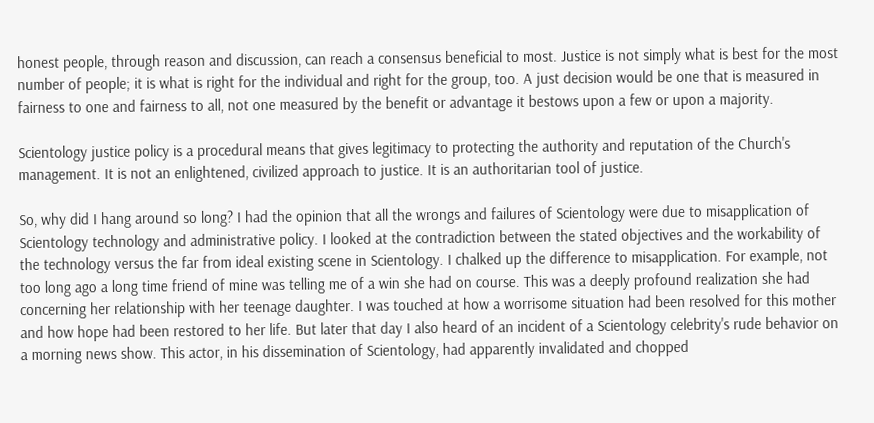honest people, through reason and discussion, can reach a consensus beneficial to most. Justice is not simply what is best for the most number of people; it is what is right for the individual and right for the group, too. A just decision would be one that is measured in fairness to one and fairness to all, not one measured by the benefit or advantage it bestows upon a few or upon a majority.

Scientology justice policy is a procedural means that gives legitimacy to protecting the authority and reputation of the Church's management. It is not an enlightened, civilized approach to justice. It is an authoritarian tool of justice.

So, why did I hang around so long? I had the opinion that all the wrongs and failures of Scientology were due to misapplication of Scientology technology and administrative policy. I looked at the contradiction between the stated objectives and the workability of the technology versus the far from ideal existing scene in Scientology. I chalked up the difference to misapplication. For example, not too long ago a long time friend of mine was telling me of a win she had on course. This was a deeply profound realization she had concerning her relationship with her teenage daughter. I was touched at how a worrisome situation had been resolved for this mother and how hope had been restored to her life. But later that day I also heard of an incident of a Scientology celebrity's rude behavior on a morning news show. This actor, in his dissemination of Scientology, had apparently invalidated and chopped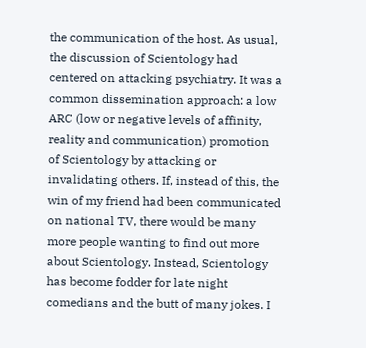the communication of the host. As usual, the discussion of Scientology had centered on attacking psychiatry. It was a common dissemination approach: a low ARC (low or negative levels of affinity, reality and communication) promotion of Scientology by attacking or invalidating others. If, instead of this, the win of my friend had been communicated on national TV, there would be many more people wanting to find out more about Scientology. Instead, Scientology has become fodder for late night comedians and the butt of many jokes. I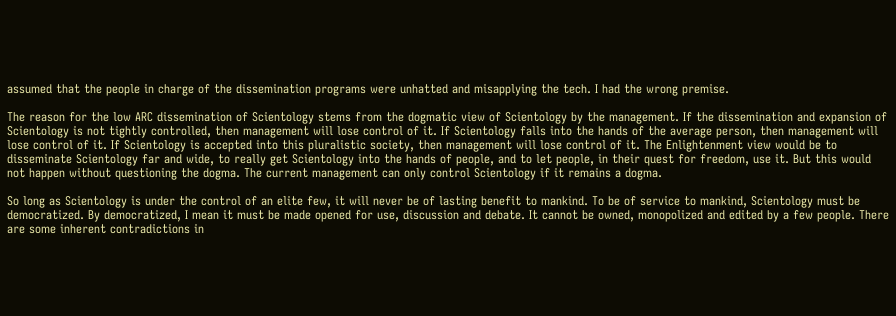assumed that the people in charge of the dissemination programs were unhatted and misapplying the tech. I had the wrong premise.

The reason for the low ARC dissemination of Scientology stems from the dogmatic view of Scientology by the management. If the dissemination and expansion of Scientology is not tightly controlled, then management will lose control of it. If Scientology falls into the hands of the average person, then management will lose control of it. If Scientology is accepted into this pluralistic society, then management will lose control of it. The Enlightenment view would be to disseminate Scientology far and wide, to really get Scientology into the hands of people, and to let people, in their quest for freedom, use it. But this would not happen without questioning the dogma. The current management can only control Scientology if it remains a dogma.

So long as Scientology is under the control of an elite few, it will never be of lasting benefit to mankind. To be of service to mankind, Scientology must be democratized. By democratized, I mean it must be made opened for use, discussion and debate. It cannot be owned, monopolized and edited by a few people. There are some inherent contradictions in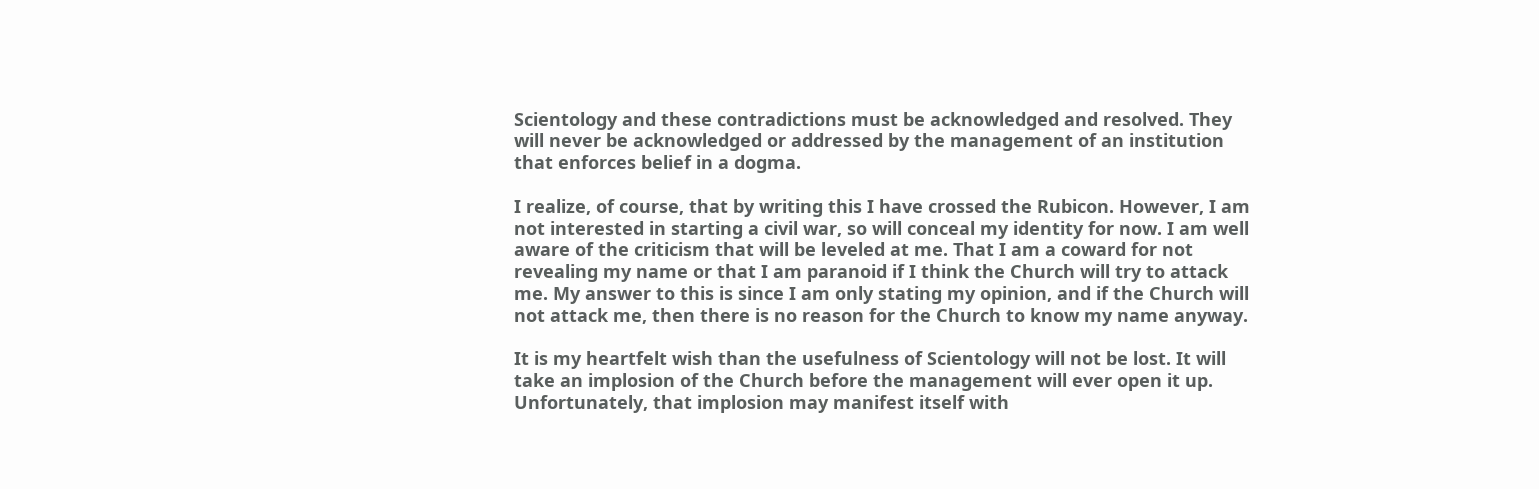Scientology and these contradictions must be acknowledged and resolved. They will never be acknowledged or addressed by the management of an institution that enforces belief in a dogma.

I realize, of course, that by writing this I have crossed the Rubicon. However, I am not interested in starting a civil war, so will conceal my identity for now. I am well aware of the criticism that will be leveled at me. That I am a coward for not revealing my name or that I am paranoid if I think the Church will try to attack me. My answer to this is since I am only stating my opinion, and if the Church will not attack me, then there is no reason for the Church to know my name anyway.

It is my heartfelt wish than the usefulness of Scientology will not be lost. It will take an implosion of the Church before the management will ever open it up. Unfortunately, that implosion may manifest itself with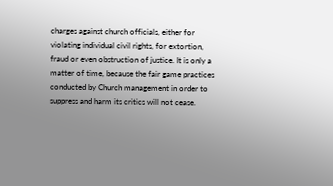charges against church officials, either for violating individual civil rights, for extortion, fraud or even obstruction of justice. It is only a matter of time, because the fair game practices conducted by Church management in order to suppress and harm its critics will not cease.